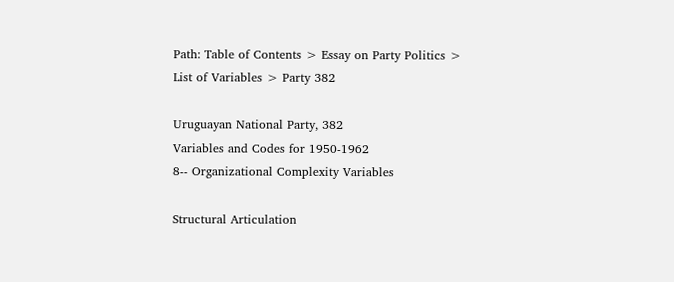Path: Table of Contents > Essay on Party Politics > List of Variables > Party 382

Uruguayan National Party, 382
Variables and Codes for 1950-1962
8-- Organizational Complexity Variables

Structural Articulation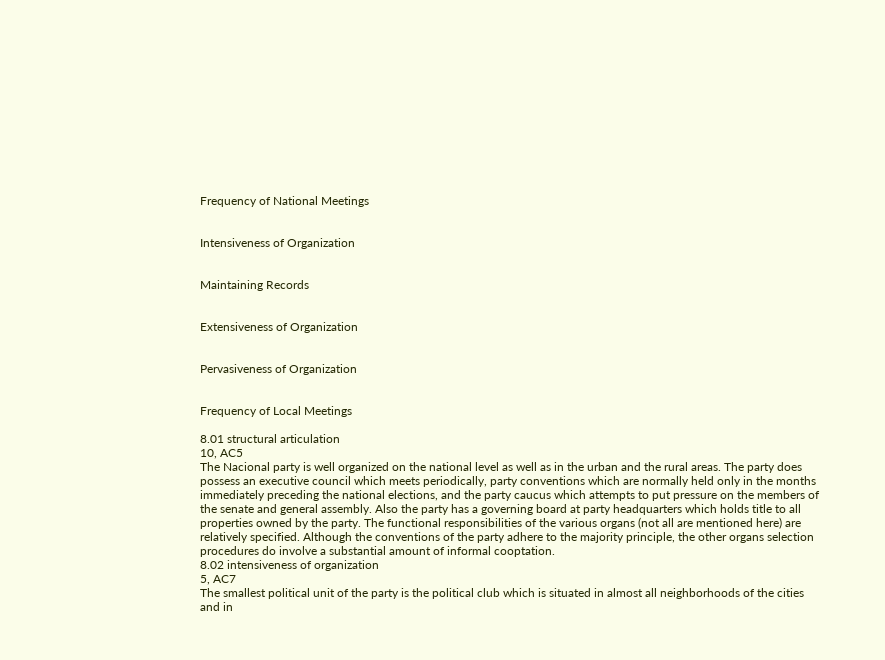Frequency of National Meetings


Intensiveness of Organization


Maintaining Records


Extensiveness of Organization


Pervasiveness of Organization


Frequency of Local Meetings

8.01 structural articulation
10, AC5
The Nacional party is well organized on the national level as well as in the urban and the rural areas. The party does possess an executive council which meets periodically, party conventions which are normally held only in the months immediately preceding the national elections, and the party caucus which attempts to put pressure on the members of the senate and general assembly. Also the party has a governing board at party headquarters which holds title to all properties owned by the party. The functional responsibilities of the various organs (not all are mentioned here) are relatively specified. Although the conventions of the party adhere to the majority principle, the other organs selection procedures do involve a substantial amount of informal cooptation.
8.02 intensiveness of organization
5, AC7
The smallest political unit of the party is the political club which is situated in almost all neighborhoods of the cities and in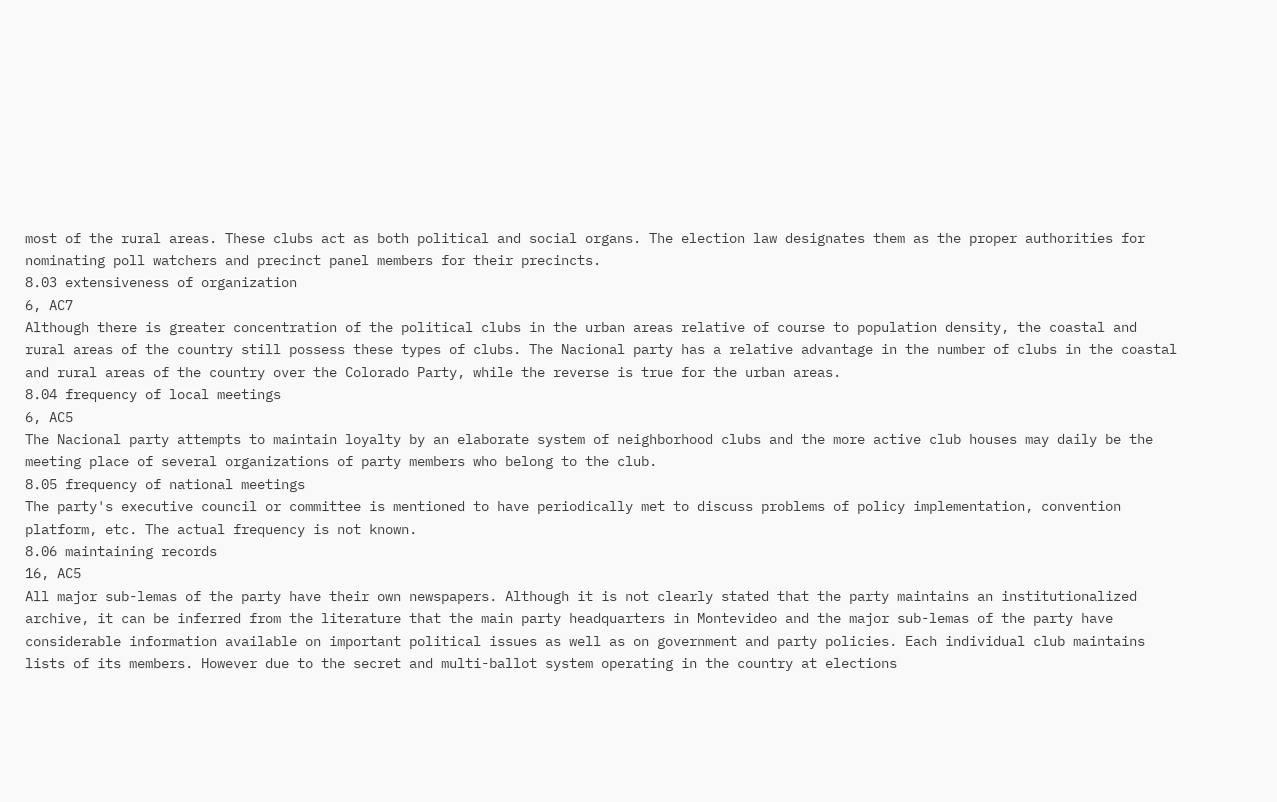most of the rural areas. These clubs act as both political and social organs. The election law designates them as the proper authorities for nominating poll watchers and precinct panel members for their precincts.
8.03 extensiveness of organization
6, AC7
Although there is greater concentration of the political clubs in the urban areas relative of course to population density, the coastal and rural areas of the country still possess these types of clubs. The Nacional party has a relative advantage in the number of clubs in the coastal and rural areas of the country over the Colorado Party, while the reverse is true for the urban areas.
8.04 frequency of local meetings
6, AC5
The Nacional party attempts to maintain loyalty by an elaborate system of neighborhood clubs and the more active club houses may daily be the meeting place of several organizations of party members who belong to the club.
8.05 frequency of national meetings
The party's executive council or committee is mentioned to have periodically met to discuss problems of policy implementation, convention platform, etc. The actual frequency is not known.
8.06 maintaining records
16, AC5
All major sub-lemas of the party have their own newspapers. Although it is not clearly stated that the party maintains an institutionalized archive, it can be inferred from the literature that the main party headquarters in Montevideo and the major sub-lemas of the party have considerable information available on important political issues as well as on government and party policies. Each individual club maintains lists of its members. However due to the secret and multi-ballot system operating in the country at elections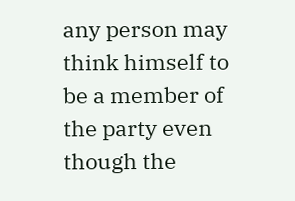any person may think himself to be a member of the party even though the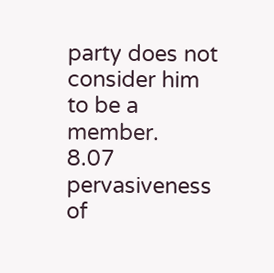party does not consider him to be a member.
8.07 pervasiveness of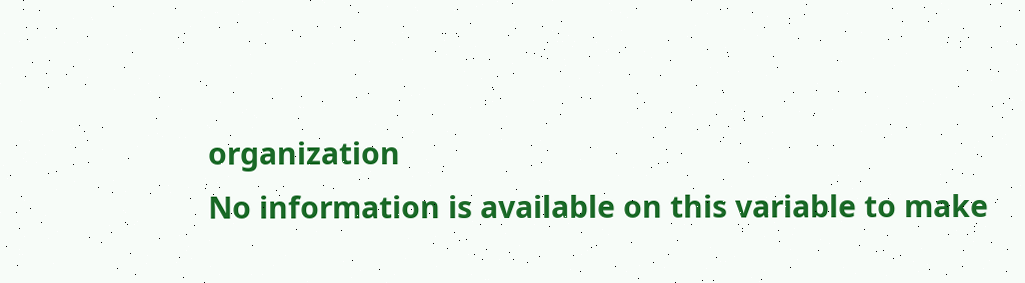organization
No information is available on this variable to make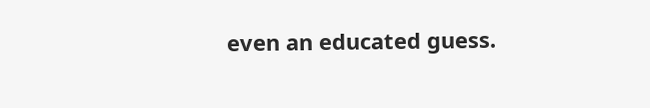even an educated guess.